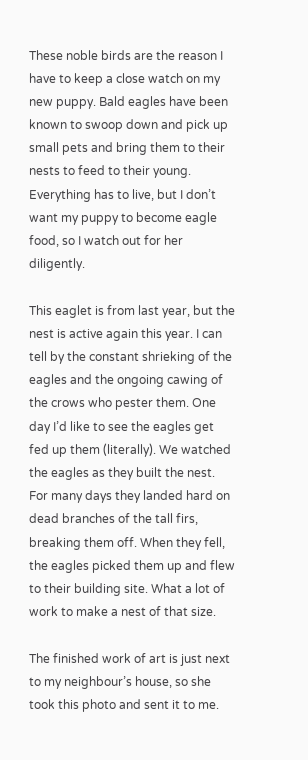These noble birds are the reason I have to keep a close watch on my new puppy. Bald eagles have been known to swoop down and pick up small pets and bring them to their nests to feed to their young. Everything has to live, but I don’t want my puppy to become eagle food, so I watch out for her diligently.

This eaglet is from last year, but the nest is active again this year. I can tell by the constant shrieking of the eagles and the ongoing cawing of the crows who pester them. One day I’d like to see the eagles get fed up them (literally). We watched the eagles as they built the nest. For many days they landed hard on dead branches of the tall firs, breaking them off. When they fell, the eagles picked them up and flew to their building site. What a lot of work to make a nest of that size.

The finished work of art is just next to my neighbour’s house, so she took this photo and sent it to me.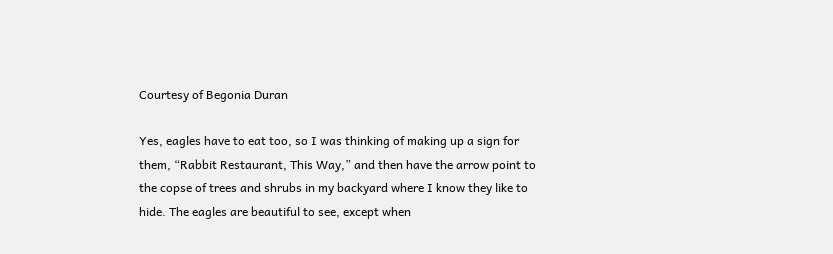Courtesy of Begonia Duran

Yes, eagles have to eat too, so I was thinking of making up a sign for them, “Rabbit Restaurant, This Way,” and then have the arrow point to the copse of trees and shrubs in my backyard where I know they like to hide. The eagles are beautiful to see, except when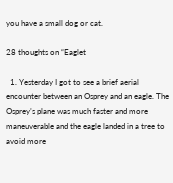you have a small dog or cat.

28 thoughts on “Eaglet

  1. Yesterday I got to see a brief aerial encounter between an Osprey and an eagle. The Osprey’s plane was much faster and more maneuverable and the eagle landed in a tree to avoid more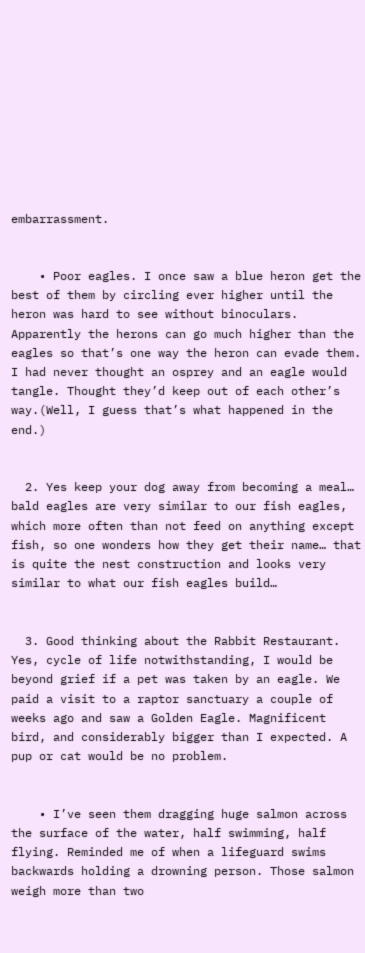embarrassment.


    • Poor eagles. I once saw a blue heron get the best of them by circling ever higher until the heron was hard to see without binoculars. Apparently the herons can go much higher than the eagles so that’s one way the heron can evade them. I had never thought an osprey and an eagle would tangle. Thought they’d keep out of each other’s way.(Well, I guess that’s what happened in the end.)


  2. Yes keep your dog away from becoming a meal… bald eagles are very similar to our fish eagles, which more often than not feed on anything except fish, so one wonders how they get their name… that is quite the nest construction and looks very similar to what our fish eagles build…


  3. Good thinking about the Rabbit Restaurant. Yes, cycle of life notwithstanding, I would be beyond grief if a pet was taken by an eagle. We paid a visit to a raptor sanctuary a couple of weeks ago and saw a Golden Eagle. Magnificent bird, and considerably bigger than I expected. A pup or cat would be no problem.


    • I’ve seen them dragging huge salmon across the surface of the water, half swimming, half flying. Reminded me of when a lifeguard swims backwards holding a drowning person. Those salmon weigh more than two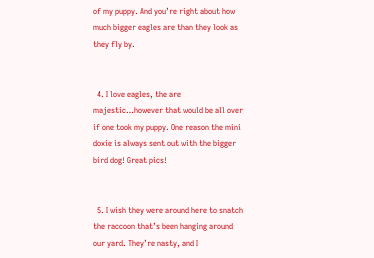of my puppy. And you’re right about how much bigger eagles are than they look as they fly by.


  4. I love eagles, the are majestic…however that would be all over if one took my puppy. One reason the mini doxie is always sent out with the bigger bird dog! Great pics!


  5. I wish they were around here to snatch the raccoon that’s been hanging around our yard. They’re nasty, and I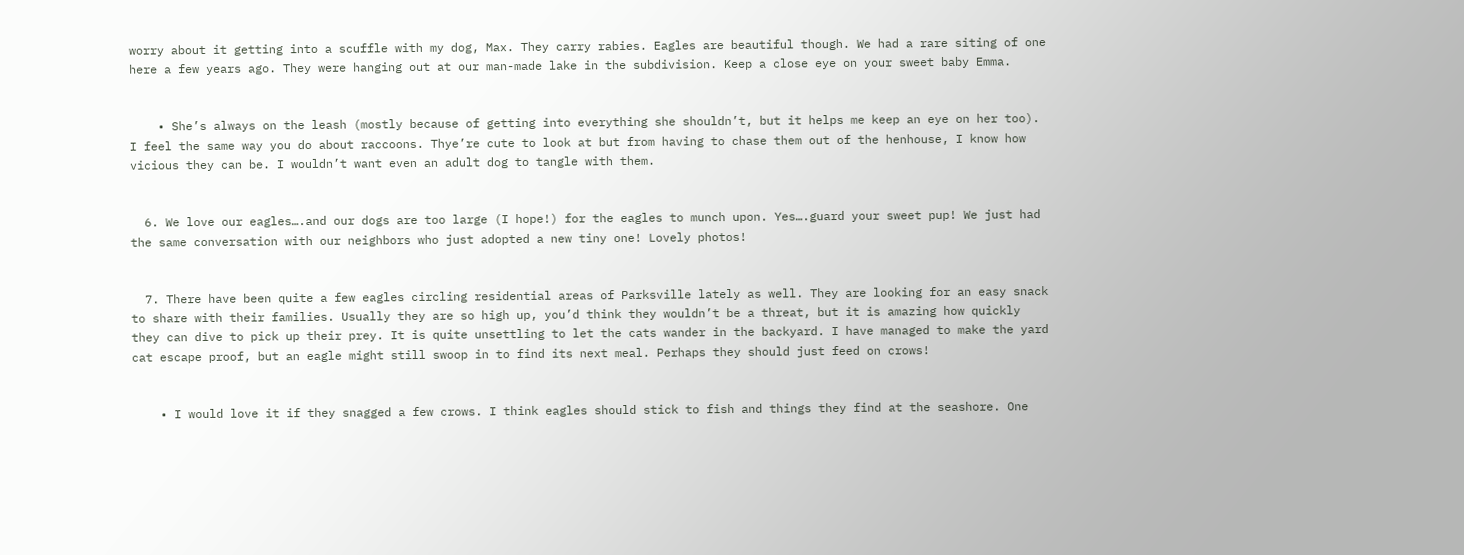worry about it getting into a scuffle with my dog, Max. They carry rabies. Eagles are beautiful though. We had a rare siting of one here a few years ago. They were hanging out at our man-made lake in the subdivision. Keep a close eye on your sweet baby Emma.


    • She’s always on the leash (mostly because of getting into everything she shouldn’t, but it helps me keep an eye on her too). I feel the same way you do about raccoons. Thye’re cute to look at but from having to chase them out of the henhouse, I know how vicious they can be. I wouldn’t want even an adult dog to tangle with them.


  6. We love our eagles….and our dogs are too large (I hope!) for the eagles to munch upon. Yes….guard your sweet pup! We just had the same conversation with our neighbors who just adopted a new tiny one! Lovely photos!


  7. There have been quite a few eagles circling residential areas of Parksville lately as well. They are looking for an easy snack to share with their families. Usually they are so high up, you’d think they wouldn’t be a threat, but it is amazing how quickly they can dive to pick up their prey. It is quite unsettling to let the cats wander in the backyard. I have managed to make the yard cat escape proof, but an eagle might still swoop in to find its next meal. Perhaps they should just feed on crows!


    • I would love it if they snagged a few crows. I think eagles should stick to fish and things they find at the seashore. One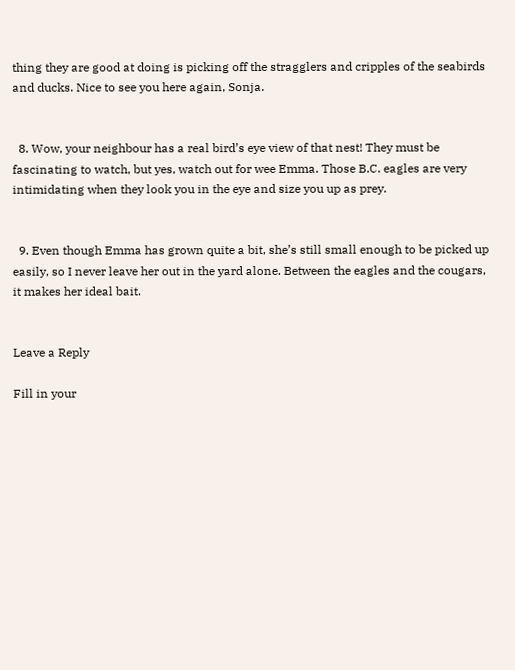thing they are good at doing is picking off the stragglers and cripples of the seabirds and ducks. Nice to see you here again, Sonja.


  8. Wow, your neighbour has a real bird’s eye view of that nest! They must be fascinating to watch, but yes, watch out for wee Emma. Those B.C. eagles are very intimidating when they look you in the eye and size you up as prey.


  9. Even though Emma has grown quite a bit, she’s still small enough to be picked up easily, so I never leave her out in the yard alone. Between the eagles and the cougars, it makes her ideal bait.


Leave a Reply

Fill in your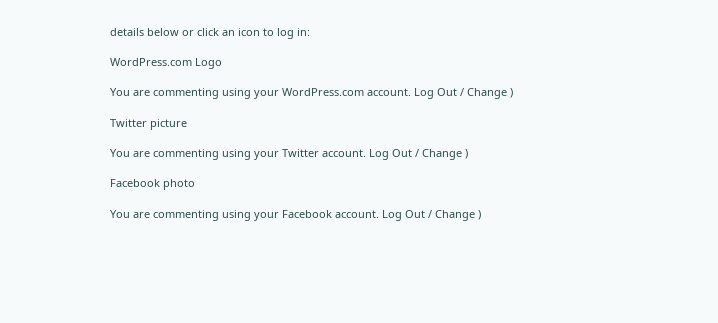details below or click an icon to log in:

WordPress.com Logo

You are commenting using your WordPress.com account. Log Out / Change )

Twitter picture

You are commenting using your Twitter account. Log Out / Change )

Facebook photo

You are commenting using your Facebook account. Log Out / Change )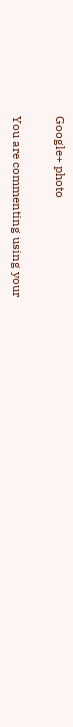Google+ photo

You are commenting using your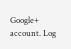Google+ account. Log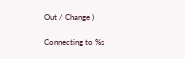Out / Change )

Connecting to %s